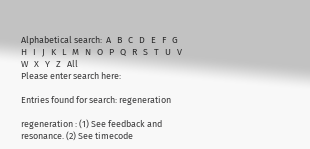Alphabetical search:  A   B   C   D   E   F   G   H   I   J   K   L   M   N   O   P   Q   R   S   T   U   V   W   X   Y   Z   All
Please enter search here:

Entries found for search: regeneration

regeneration : (1) See feedback and resonance. (2) See timecode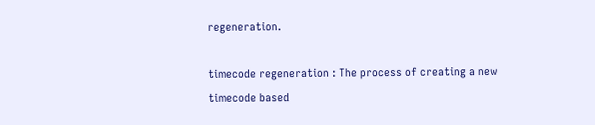regeneration.

timecode regeneration : The process of creating a new timecode based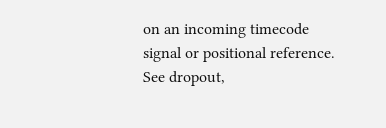on an incoming timecode signal or positional reference. See dropout,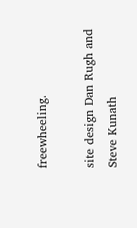freewheeling.

site design Dan Rugh and Steve Kunath